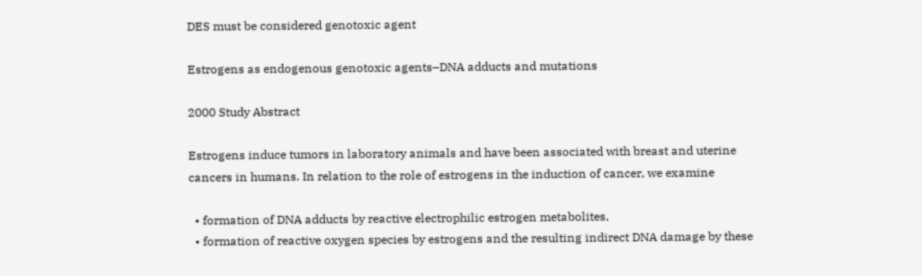DES must be considered genotoxic agent

Estrogens as endogenous genotoxic agents–DNA adducts and mutations

2000 Study Abstract

Estrogens induce tumors in laboratory animals and have been associated with breast and uterine cancers in humans. In relation to the role of estrogens in the induction of cancer, we examine

  • formation of DNA adducts by reactive electrophilic estrogen metabolites,
  • formation of reactive oxygen species by estrogens and the resulting indirect DNA damage by these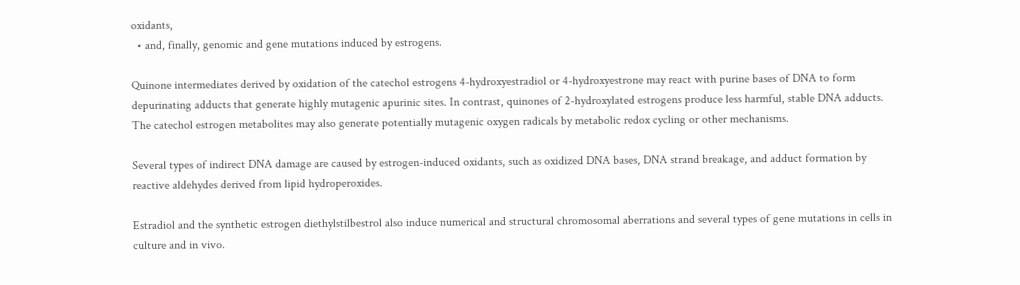oxidants,
  • and, finally, genomic and gene mutations induced by estrogens.

Quinone intermediates derived by oxidation of the catechol estrogens 4-hydroxyestradiol or 4-hydroxyestrone may react with purine bases of DNA to form depurinating adducts that generate highly mutagenic apurinic sites. In contrast, quinones of 2-hydroxylated estrogens produce less harmful, stable DNA adducts. The catechol estrogen metabolites may also generate potentially mutagenic oxygen radicals by metabolic redox cycling or other mechanisms.

Several types of indirect DNA damage are caused by estrogen-induced oxidants, such as oxidized DNA bases, DNA strand breakage, and adduct formation by reactive aldehydes derived from lipid hydroperoxides.

Estradiol and the synthetic estrogen diethylstilbestrol also induce numerical and structural chromosomal aberrations and several types of gene mutations in cells in culture and in vivo.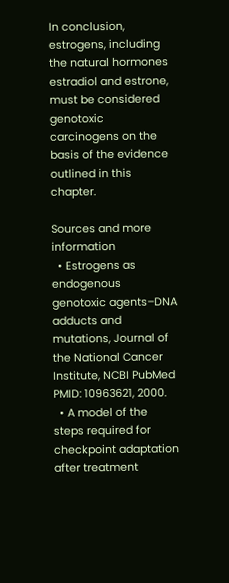In conclusion, estrogens, including the natural hormones estradiol and estrone, must be considered genotoxic carcinogens on the basis of the evidence outlined in this chapter.

Sources and more information
  • Estrogens as endogenous genotoxic agents–DNA adducts and mutations, Journal of the National Cancer Institute, NCBI PubMed PMID: 10963621, 2000.
  • A model of the steps required for checkpoint adaptation after treatment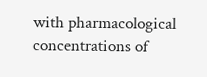with pharmacological concentrations of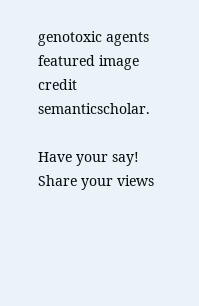genotoxic agents featured image credit semanticscholar.

Have your say! Share your views